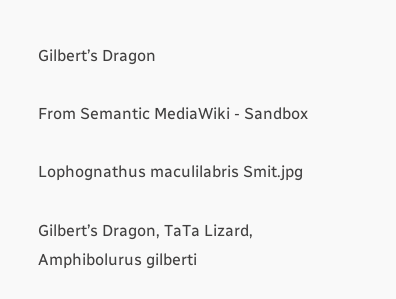Gilbert’s Dragon

From Semantic MediaWiki - Sandbox

Lophognathus maculilabris Smit.jpg

Gilbert’s Dragon, TaTa Lizard, Amphibolurus gilberti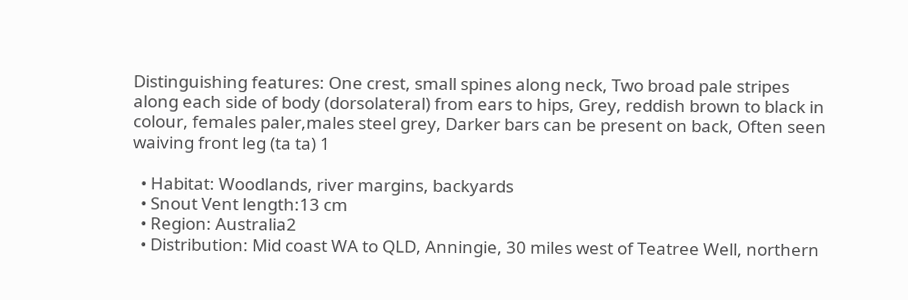Distinguishing features: One crest, small spines along neck, Two broad pale stripes along each side of body (dorsolateral) from ears to hips, Grey, reddish brown to black in colour, females paler,males steel grey, Darker bars can be present on back, Often seen waiving front leg (ta ta) 1

  • Habitat: Woodlands, river margins, backyards
  • Snout Vent length:13 cm
  • Region: Australia2
  • Distribution: Mid coast WA to QLD, Anningie, 30 miles west of Teatree Well, northern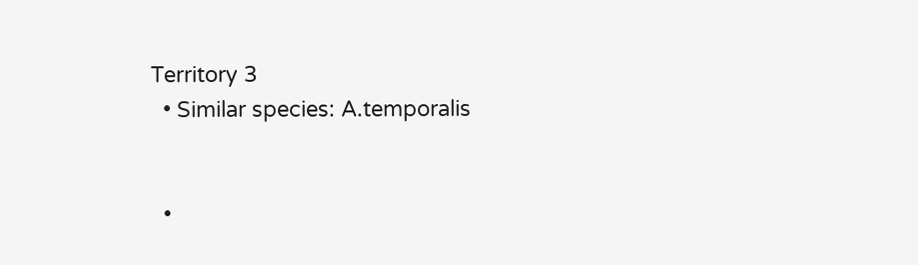Territory 3
  • Similar species: A.temporalis


  •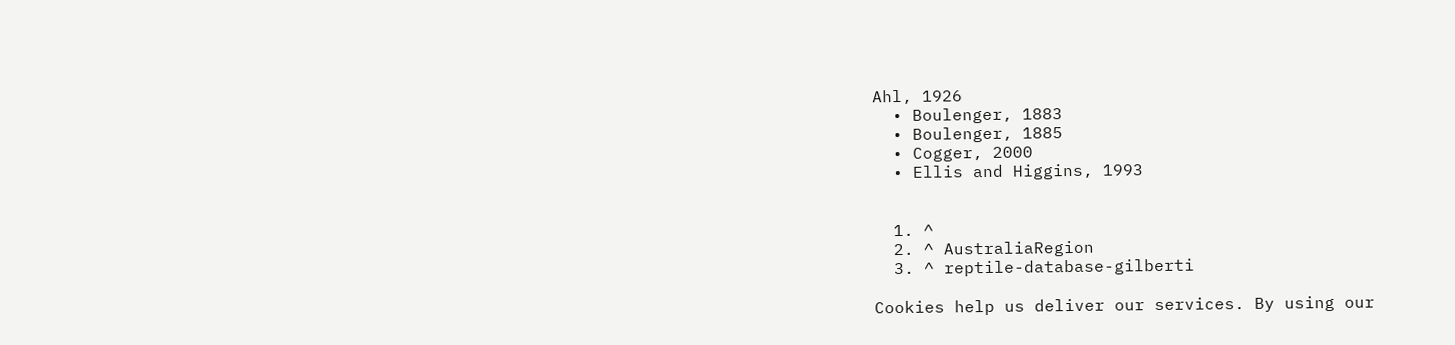Ahl, 1926
  • Boulenger, 1883
  • Boulenger, 1885
  • Cogger, 2000
  • Ellis and Higgins, 1993


  1. ^
  2. ^ AustraliaRegion
  3. ^ reptile-database-gilberti

Cookies help us deliver our services. By using our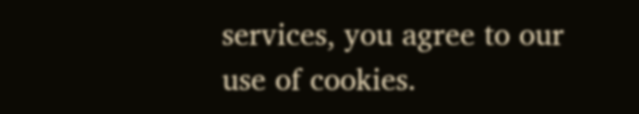services, you agree to our use of cookies.